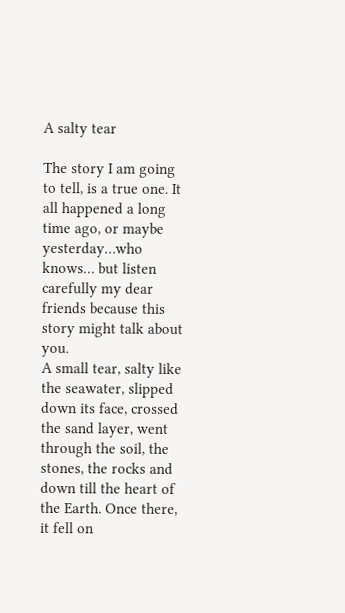A salty tear

The story I am going to tell, is a true one. It all happened a long time ago, or maybe yesterday…who knows… but listen carefully my dear friends because this story might talk about you.
A small tear, salty like the seawater, slipped down its face, crossed the sand layer, went through the soil, the stones, the rocks and down till the heart of the Earth. Once there, it fell on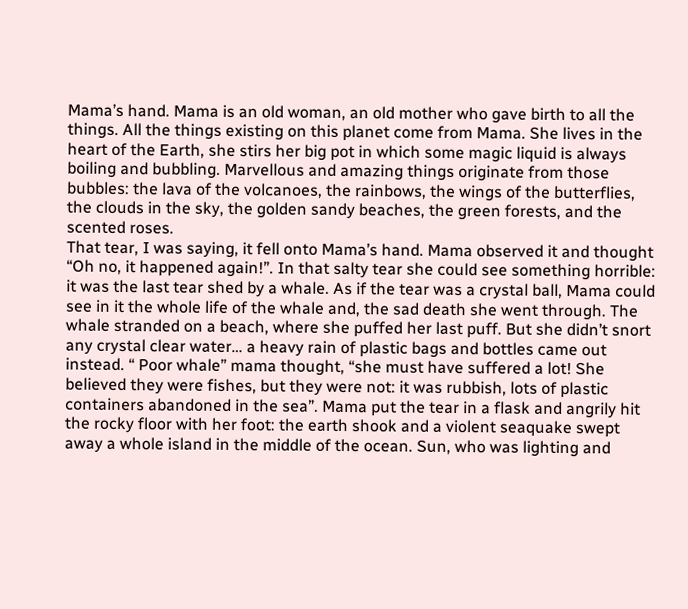Mama’s hand. Mama is an old woman, an old mother who gave birth to all the things. All the things existing on this planet come from Mama. She lives in the heart of the Earth, she stirs her big pot in which some magic liquid is always boiling and bubbling. Marvellous and amazing things originate from those bubbles: the lava of the volcanoes, the rainbows, the wings of the butterflies, the clouds in the sky, the golden sandy beaches, the green forests, and the scented roses.
That tear, I was saying, it fell onto Mama’s hand. Mama observed it and thought “Oh no, it happened again!”. In that salty tear she could see something horrible: it was the last tear shed by a whale. As if the tear was a crystal ball, Mama could see in it the whole life of the whale and, the sad death she went through. The whale stranded on a beach, where she puffed her last puff. But she didn’t snort any crystal clear water… a heavy rain of plastic bags and bottles came out instead. “ Poor whale” mama thought, “she must have suffered a lot! She believed they were fishes, but they were not: it was rubbish, lots of plastic containers abandoned in the sea”. Mama put the tear in a flask and angrily hit the rocky floor with her foot: the earth shook and a violent seaquake swept away a whole island in the middle of the ocean. Sun, who was lighting and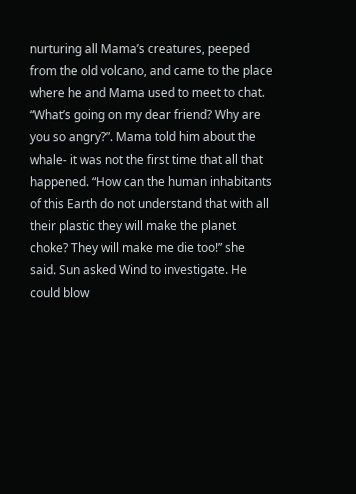nurturing all Mama’s creatures, peeped from the old volcano, and came to the place where he and Mama used to meet to chat. “What’s going on my dear friend? Why are you so angry?”. Mama told him about the whale- it was not the first time that all that happened. “How can the human inhabitants of this Earth do not understand that with all their plastic they will make the planet choke? They will make me die too!” she said. Sun asked Wind to investigate. He could blow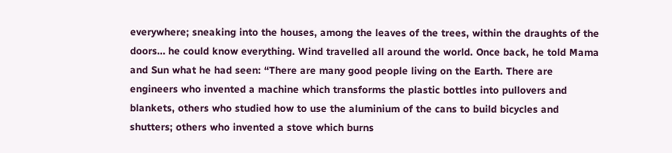everywhere; sneaking into the houses, among the leaves of the trees, within the draughts of the doors… he could know everything. Wind travelled all around the world. Once back, he told Mama and Sun what he had seen: “There are many good people living on the Earth. There are engineers who invented a machine which transforms the plastic bottles into pullovers and blankets, others who studied how to use the aluminium of the cans to build bicycles and shutters; others who invented a stove which burns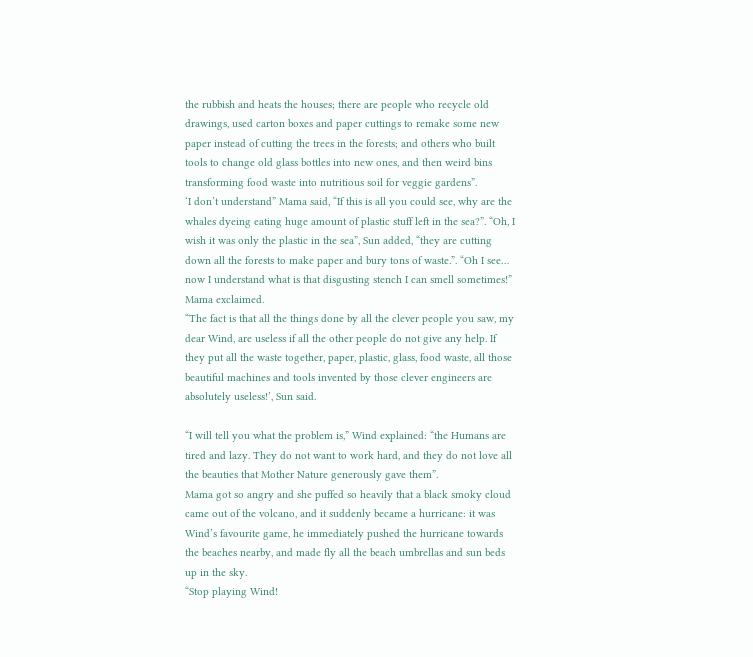the rubbish and heats the houses; there are people who recycle old drawings, used carton boxes and paper cuttings to remake some new paper instead of cutting the trees in the forests; and others who built tools to change old glass bottles into new ones, and then weird bins transforming food waste into nutritious soil for veggie gardens”.
‘I don’t understand” Mama said, “If this is all you could see, why are the whales dyeing eating huge amount of plastic stuff left in the sea?”. “Oh, I wish it was only the plastic in the sea”, Sun added, “they are cutting down all the forests to make paper and bury tons of waste.”. “Oh I see… now I understand what is that disgusting stench I can smell sometimes!” Mama exclaimed.
“The fact is that all the things done by all the clever people you saw, my dear Wind, are useless if all the other people do not give any help. If they put all the waste together, paper, plastic, glass, food waste, all those beautiful machines and tools invented by those clever engineers are absolutely useless!’, Sun said.

“I will tell you what the problem is,” Wind explained: “the Humans are tired and lazy. They do not want to work hard, and they do not love all the beauties that Mother Nature generously gave them”.
Mama got so angry and she puffed so heavily that a black smoky cloud came out of the volcano, and it suddenly became a hurricane: it was Wind’s favourite game, he immediately pushed the hurricane towards the beaches nearby, and made fly all the beach umbrellas and sun beds up in the sky.
“Stop playing Wind!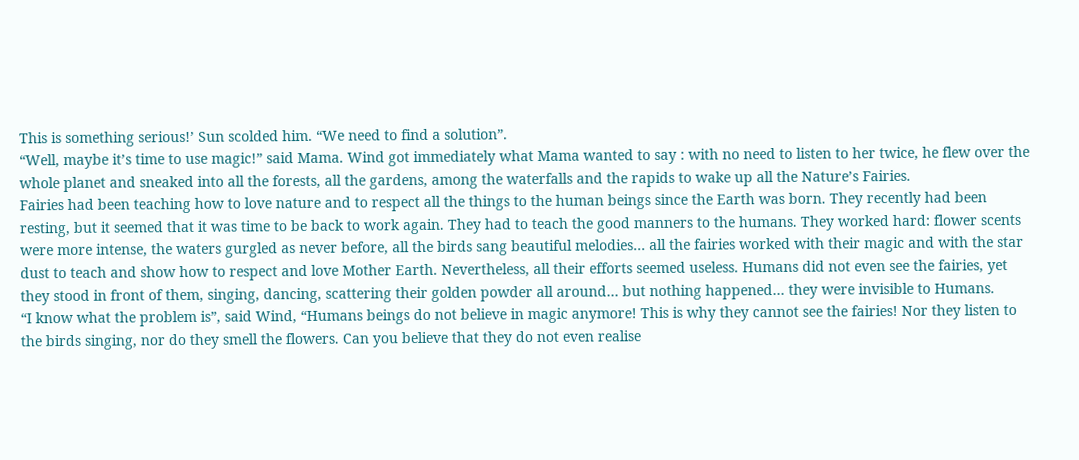This is something serious!’ Sun scolded him. “We need to find a solution”.
“Well, maybe it’s time to use magic!” said Mama. Wind got immediately what Mama wanted to say : with no need to listen to her twice, he flew over the whole planet and sneaked into all the forests, all the gardens, among the waterfalls and the rapids to wake up all the Nature’s Fairies.
Fairies had been teaching how to love nature and to respect all the things to the human beings since the Earth was born. They recently had been resting, but it seemed that it was time to be back to work again. They had to teach the good manners to the humans. They worked hard: flower scents were more intense, the waters gurgled as never before, all the birds sang beautiful melodies… all the fairies worked with their magic and with the star dust to teach and show how to respect and love Mother Earth. Nevertheless, all their efforts seemed useless. Humans did not even see the fairies, yet they stood in front of them, singing, dancing, scattering their golden powder all around… but nothing happened… they were invisible to Humans.
“I know what the problem is”, said Wind, “Humans beings do not believe in magic anymore! This is why they cannot see the fairies! Nor they listen to the birds singing, nor do they smell the flowers. Can you believe that they do not even realise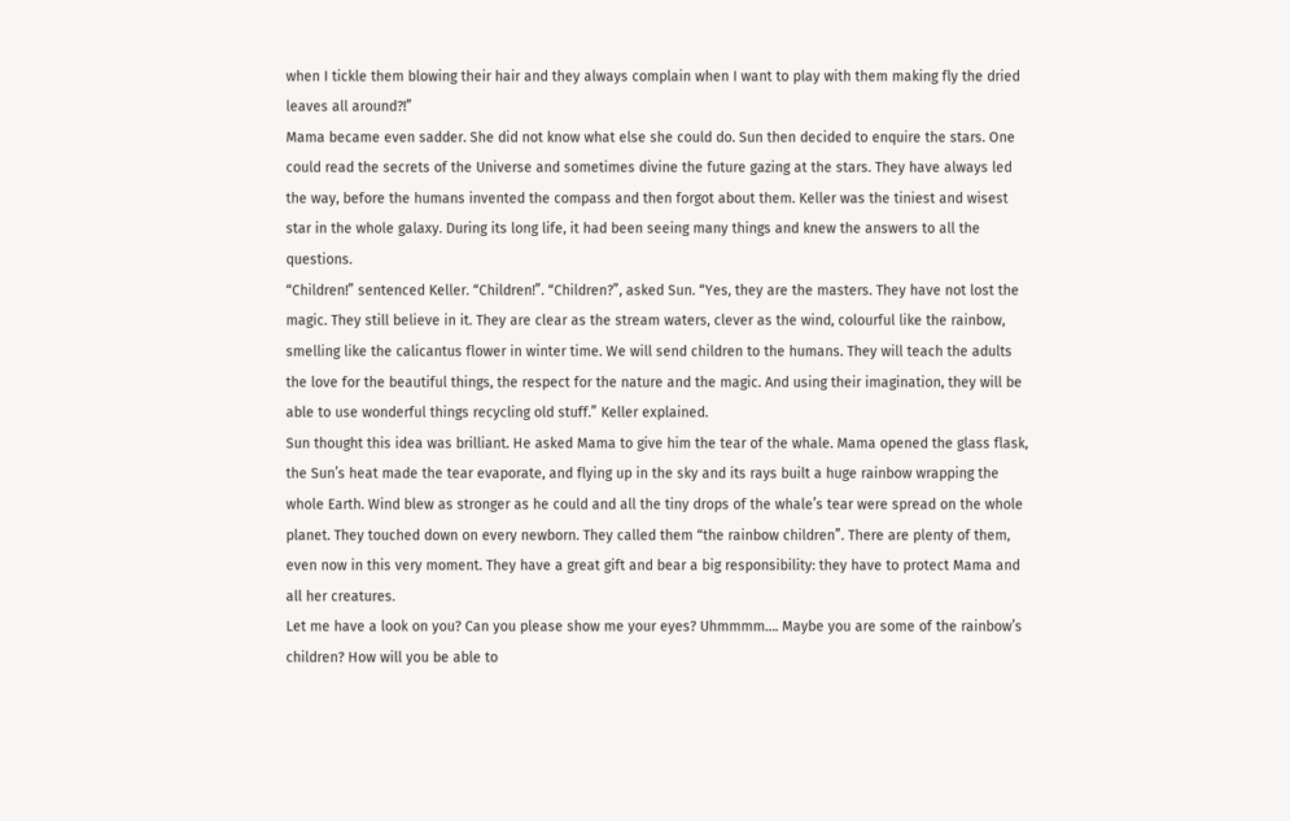when I tickle them blowing their hair and they always complain when I want to play with them making fly the dried leaves all around?!”
Mama became even sadder. She did not know what else she could do. Sun then decided to enquire the stars. One could read the secrets of the Universe and sometimes divine the future gazing at the stars. They have always led the way, before the humans invented the compass and then forgot about them. Keller was the tiniest and wisest star in the whole galaxy. During its long life, it had been seeing many things and knew the answers to all the questions.
“Children!” sentenced Keller. “Children!”. “Children?”, asked Sun. “Yes, they are the masters. They have not lost the magic. They still believe in it. They are clear as the stream waters, clever as the wind, colourful like the rainbow, smelling like the calicantus flower in winter time. We will send children to the humans. They will teach the adults the love for the beautiful things, the respect for the nature and the magic. And using their imagination, they will be able to use wonderful things recycling old stuff.” Keller explained.
Sun thought this idea was brilliant. He asked Mama to give him the tear of the whale. Mama opened the glass flask, the Sun’s heat made the tear evaporate, and flying up in the sky and its rays built a huge rainbow wrapping the whole Earth. Wind blew as stronger as he could and all the tiny drops of the whale’s tear were spread on the whole planet. They touched down on every newborn. They called them “the rainbow children”. There are plenty of them, even now in this very moment. They have a great gift and bear a big responsibility: they have to protect Mama and all her creatures.
Let me have a look on you? Can you please show me your eyes? Uhmmmm…. Maybe you are some of the rainbow’s children? How will you be able to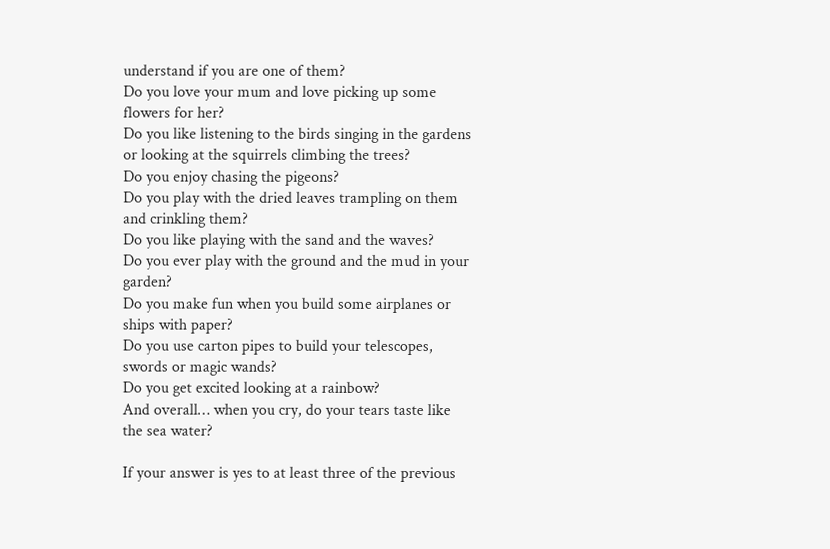understand if you are one of them?
Do you love your mum and love picking up some flowers for her?
Do you like listening to the birds singing in the gardens or looking at the squirrels climbing the trees?
Do you enjoy chasing the pigeons?
Do you play with the dried leaves trampling on them and crinkling them?
Do you like playing with the sand and the waves?
Do you ever play with the ground and the mud in your garden?
Do you make fun when you build some airplanes or ships with paper?
Do you use carton pipes to build your telescopes, swords or magic wands?
Do you get excited looking at a rainbow?
And overall… when you cry, do your tears taste like the sea water?

If your answer is yes to at least three of the previous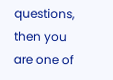questions, then you are one of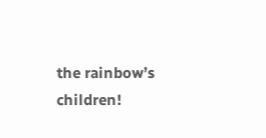the rainbow’s children!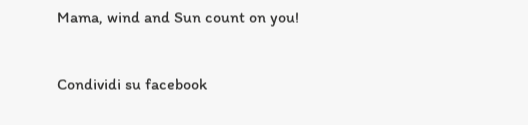Mama, wind and Sun count on you!


Condividi su facebook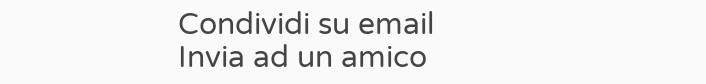Condividi su email
Invia ad un amico